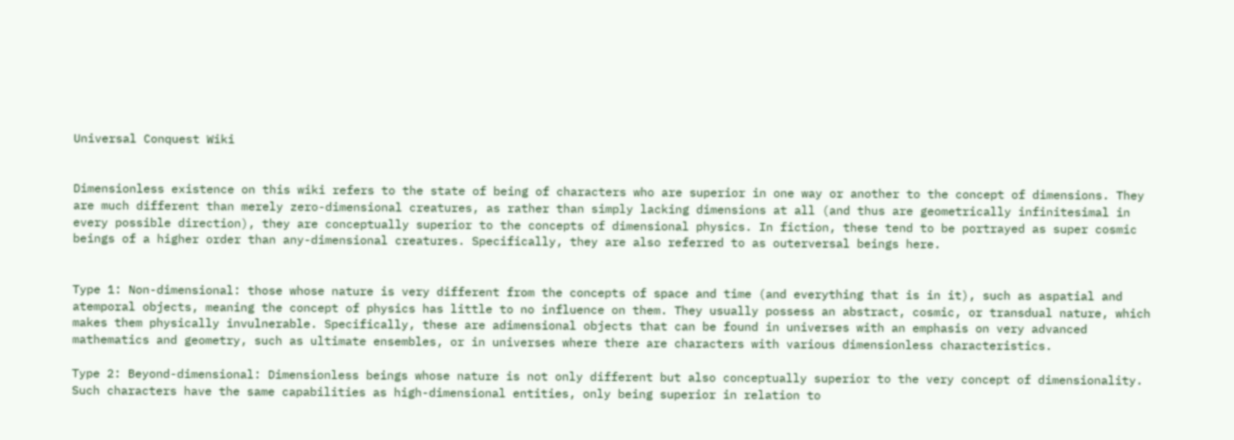Universal Conquest Wiki


Dimensionless existence on this wiki refers to the state of being of characters who are superior in one way or another to the concept of dimensions. They are much different than merely zero-dimensional creatures, as rather than simply lacking dimensions at all (and thus are geometrically infinitesimal in every possible direction), they are conceptually superior to the concepts of dimensional physics. In fiction, these tend to be portrayed as super cosmic beings of a higher order than any-dimensional creatures. Specifically, they are also referred to as outerversal beings here.


Type 1: Non-dimensional: those whose nature is very different from the concepts of space and time (and everything that is in it), such as aspatial and atemporal objects, meaning the concept of physics has little to no influence on them. They usually possess an abstract, cosmic, or transdual nature, which makes them physically invulnerable. Specifically, these are adimensional objects that can be found in universes with an emphasis on very advanced mathematics and geometry, such as ultimate ensembles, or in universes where there are characters with various dimensionless characteristics.

Type 2: Beyond-dimensional: Dimensionless beings whose nature is not only different but also conceptually superior to the very concept of dimensionality. Such characters have the same capabilities as high-dimensional entities, only being superior in relation to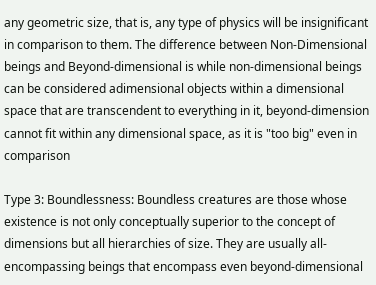any geometric size, that is, any type of physics will be insignificant in comparison to them. The difference between Non-Dimensional beings and Beyond-dimensional is while non-dimensional beings can be considered adimensional objects within a dimensional space that are transcendent to everything in it, beyond-dimension cannot fit within any dimensional space, as it is "too big" even in comparison

Type 3: Boundlessness: Boundless creatures are those whose existence is not only conceptually superior to the concept of dimensions but all hierarchies of size. They are usually all-encompassing beings that encompass even beyond-dimensional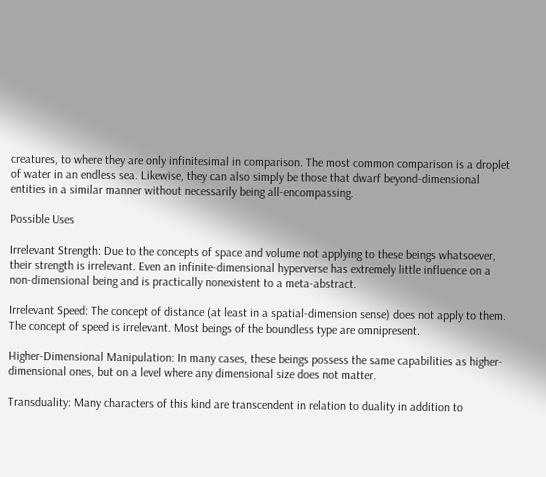creatures, to where they are only infinitesimal in comparison. The most common comparison is a droplet of water in an endless sea. Likewise, they can also simply be those that dwarf beyond-dimensional entities in a similar manner without necessarily being all-encompassing.

Possible Uses

Irrelevant Strength: Due to the concepts of space and volume not applying to these beings whatsoever, their strength is irrelevant. Even an infinite-dimensional hyperverse has extremely little influence on a non-dimensional being and is practically nonexistent to a meta-abstract.

Irrelevant Speed: The concept of distance (at least in a spatial-dimension sense) does not apply to them. The concept of speed is irrelevant. Most beings of the boundless type are omnipresent.

Higher-Dimensional Manipulation: In many cases, these beings possess the same capabilities as higher-dimensional ones, but on a level where any dimensional size does not matter.

Transduality: Many characters of this kind are transcendent in relation to duality in addition to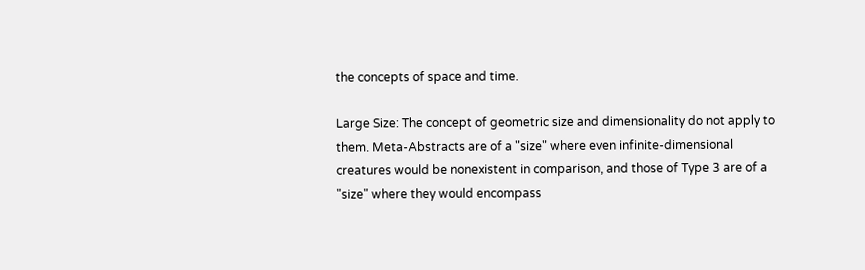the concepts of space and time.

Large Size: The concept of geometric size and dimensionality do not apply to them. Meta-Abstracts are of a "size" where even infinite-dimensional creatures would be nonexistent in comparison, and those of Type 3 are of a "size" where they would encompass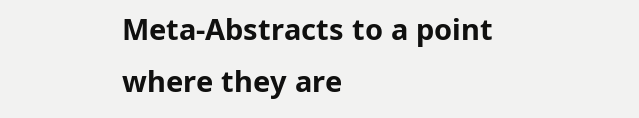Meta-Abstracts to a point where they are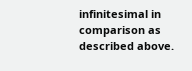infinitesimal in comparison as described above.